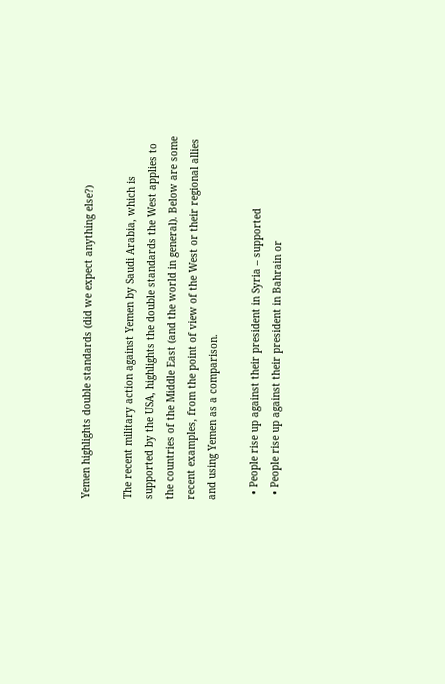Yemen highlights double standards (did we expect anything else?)

The recent military action against Yemen by Saudi Arabia, which is supported by the USA, highlights the double standards the West applies to the countries of the Middle East (and the world in general). Below are some recent examples, from the point of view of the West or their regional allies and using Yemen as a comparison.

  • People rise up against their president in Syria – supported
  • People rise up against their president in Bahrain or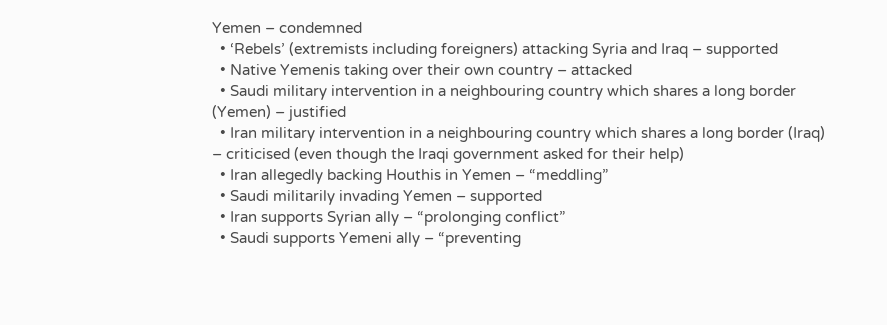Yemen – condemned
  • ‘Rebels’ (extremists including foreigners) attacking Syria and Iraq – supported
  • Native Yemenis taking over their own country – attacked
  • Saudi military intervention in a neighbouring country which shares a long border (Yemen) – justified
  • Iran military intervention in a neighbouring country which shares a long border (Iraq) – criticised (even though the Iraqi government asked for their help)
  • Iran allegedly backing Houthis in Yemen – “meddling”
  • Saudi militarily invading Yemen – supported
  • Iran supports Syrian ally – “prolonging conflict”
  • Saudi supports Yemeni ally – “preventing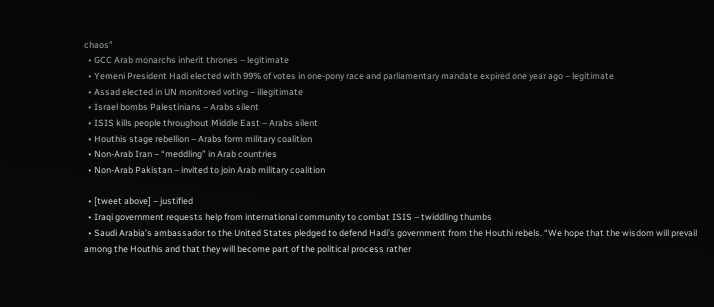chaos”
  • GCC Arab monarchs inherit thrones – legitimate
  • Yemeni President Hadi elected with 99% of votes in one-pony race and parliamentary mandate expired one year ago – legitimate
  • Assad elected in UN monitored voting – illegitimate
  • Israel bombs Palestinians – Arabs silent
  • ISIS kills people throughout Middle East – Arabs silent
  • Houthis stage rebellion – Arabs form military coalition
  • Non-Arab Iran – “meddling” in Arab countries
  • Non-Arab Pakistan – invited to join Arab military coalition

  • [tweet above] – justified
  • Iraqi government requests help from international community to combat ISIS – twiddling thumbs
  • Saudi Arabia’s ambassador to the United States pledged to defend Hadi’s government from the Houthi rebels. “We hope that the wisdom will prevail among the Houthis and that they will become part of the political process rather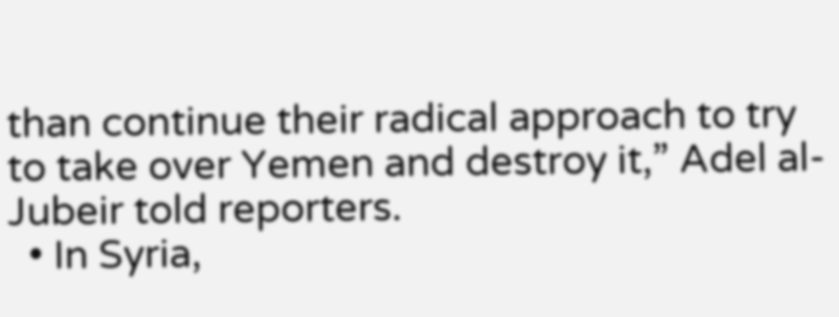than continue their radical approach to try to take over Yemen and destroy it,” Adel al-Jubeir told reporters.
  • In Syria,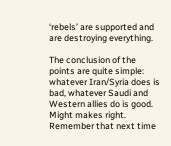‘rebels’ are supported and are destroying everything.

The conclusion of the points are quite simple: whatever Iran/Syria does is bad, whatever Saudi and Western allies do is good. Might makes right. Remember that next time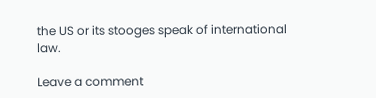the US or its stooges speak of international law.

Leave a comment